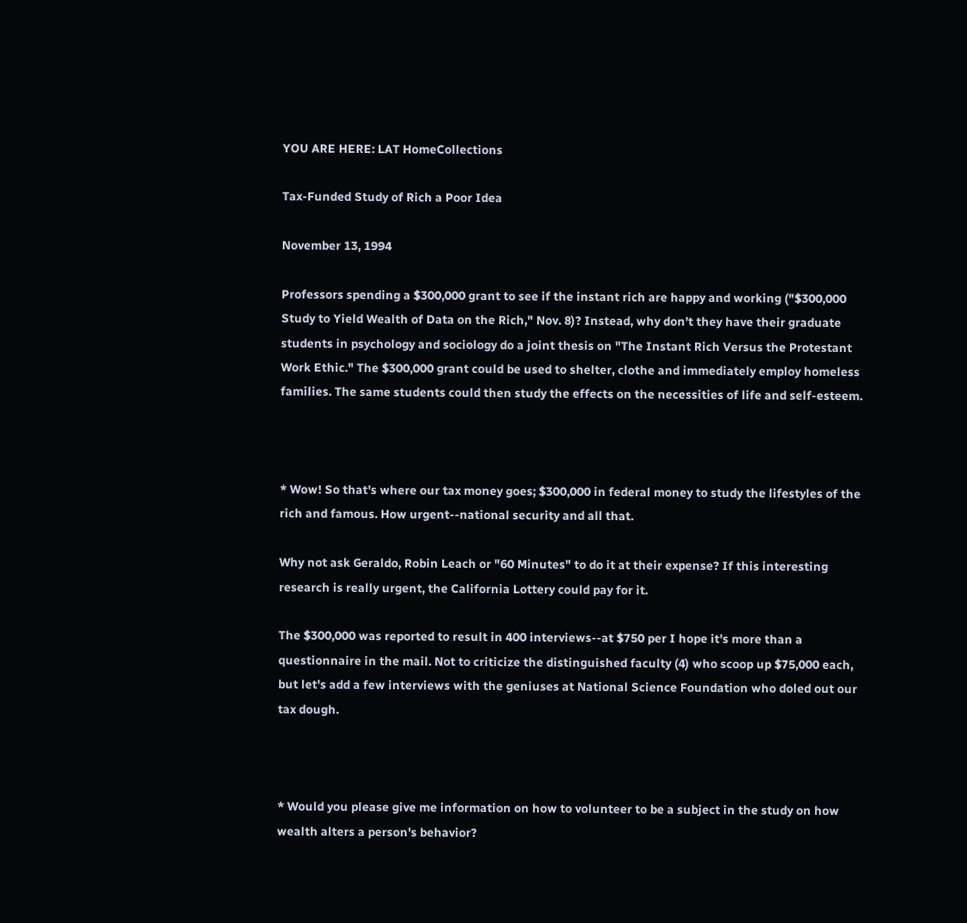YOU ARE HERE: LAT HomeCollections

Tax-Funded Study of Rich a Poor Idea

November 13, 1994

Professors spending a $300,000 grant to see if the instant rich are happy and working ("$300,000 Study to Yield Wealth of Data on the Rich," Nov. 8)? Instead, why don't they have their graduate students in psychology and sociology do a joint thesis on "The Instant Rich Versus the Protestant Work Ethic." The $300,000 grant could be used to shelter, clothe and immediately employ homeless families. The same students could then study the effects on the necessities of life and self-esteem.



* Wow! So that's where our tax money goes; $300,000 in federal money to study the lifestyles of the rich and famous. How urgent--national security and all that.

Why not ask Geraldo, Robin Leach or "60 Minutes" to do it at their expense? If this interesting research is really urgent, the California Lottery could pay for it.

The $300,000 was reported to result in 400 interviews--at $750 per I hope it's more than a questionnaire in the mail. Not to criticize the distinguished faculty (4) who scoop up $75,000 each, but let's add a few interviews with the geniuses at National Science Foundation who doled out our tax dough.



* Would you please give me information on how to volunteer to be a subject in the study on how wealth alters a person's behavior?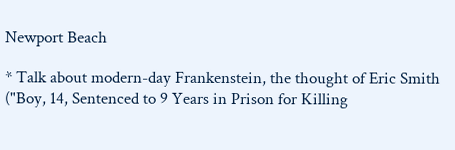Newport Beach

* Talk about modern-day Frankenstein, the thought of Eric Smith ("Boy, 14, Sentenced to 9 Years in Prison for Killing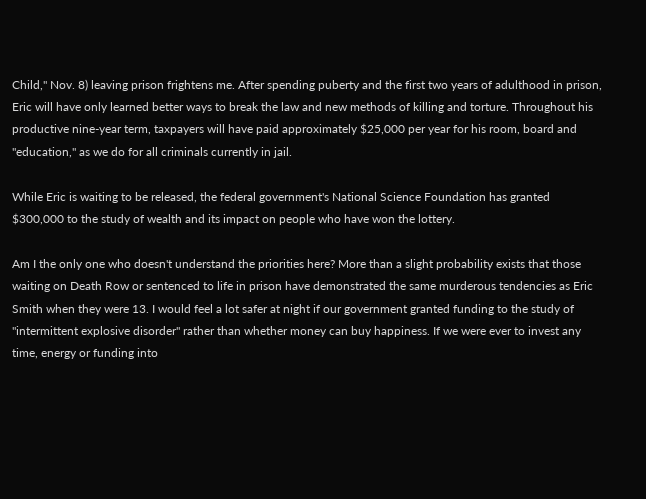Child," Nov. 8) leaving prison frightens me. After spending puberty and the first two years of adulthood in prison, Eric will have only learned better ways to break the law and new methods of killing and torture. Throughout his productive nine-year term, taxpayers will have paid approximately $25,000 per year for his room, board and "education," as we do for all criminals currently in jail.

While Eric is waiting to be released, the federal government's National Science Foundation has granted $300,000 to the study of wealth and its impact on people who have won the lottery.

Am I the only one who doesn't understand the priorities here? More than a slight probability exists that those waiting on Death Row or sentenced to life in prison have demonstrated the same murderous tendencies as Eric Smith when they were 13. I would feel a lot safer at night if our government granted funding to the study of "intermittent explosive disorder" rather than whether money can buy happiness. If we were ever to invest any time, energy or funding into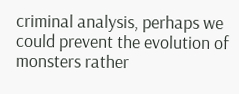criminal analysis, perhaps we could prevent the evolution of monsters rather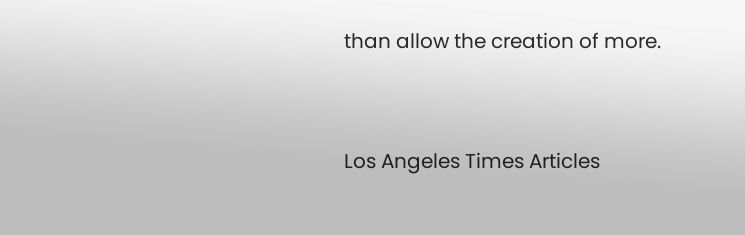than allow the creation of more.



Los Angeles Times Articles